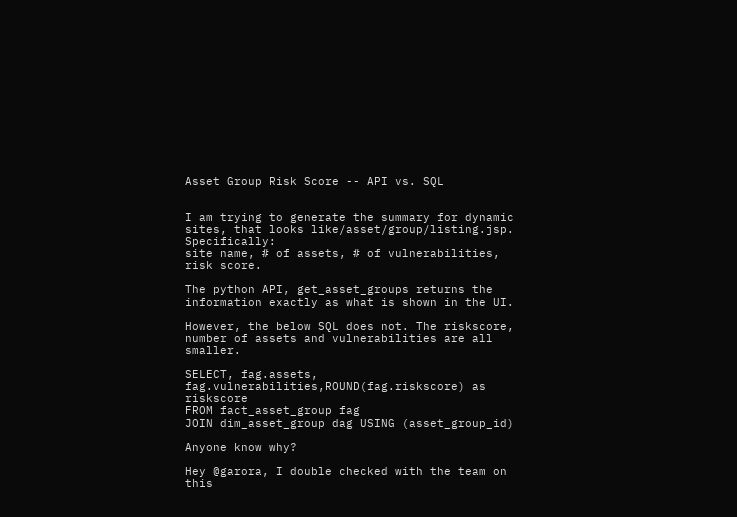Asset Group Risk Score -- API vs. SQL


I am trying to generate the summary for dynamic sites, that looks like/asset/group/listing.jsp. Specifically:
site name, # of assets, # of vulnerabilities, risk score.

The python API, get_asset_groups returns the information exactly as what is shown in the UI.

However, the below SQL does not. The riskscore, number of assets and vulnerabilities are all smaller.

SELECT, fag.assets, fag.vulnerabilities,ROUND(fag.riskscore) as riskscore
FROM fact_asset_group fag
JOIN dim_asset_group dag USING (asset_group_id)

Anyone know why?

Hey @garora, I double checked with the team on this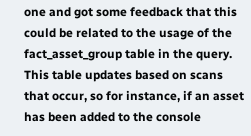one and got some feedback that this could be related to the usage of the fact_asset_group table in the query. This table updates based on scans that occur, so for instance, if an asset has been added to the console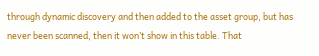through dynamic discovery and then added to the asset group, but has never been scanned, then it won’t show in this table. That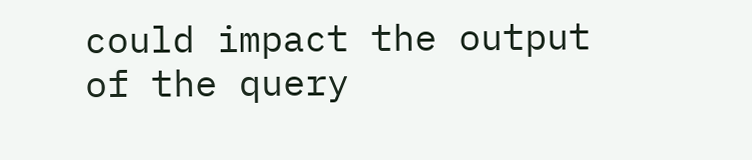could impact the output of the query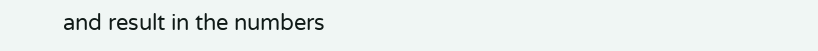and result in the numbers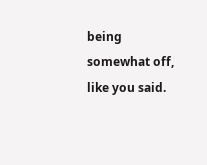being somewhat off, like you said.